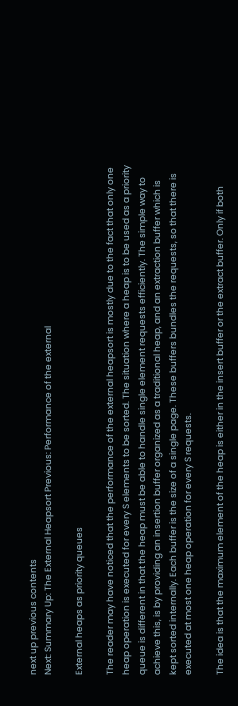next up previous contents
Next: Summary Up: The External Heapsort Previous: Performance of the external

External heaps as priority queues

The reader may have noticed that the performance of the external heapsort is mostly due to the fact that only one heap operation is executed for every S elements to be sorted. The situation where a heap is to be used as a priority queue is different in that the heap must be able to handle single element requests efficiently. The simple way to achieve this, is by providing an insertion buffer organized as a traditional heap, and an extraction buffer which is kept sorted internally. Each buffer is the size of a single page. These buffers bundles the requests, so that there is executed at most one heap operation for every S requests.

The idea is that the maximum element of the heap is either in the insert buffer or the extract buffer. Only if both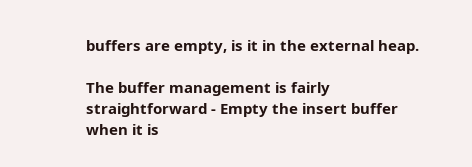buffers are empty, is it in the external heap.

The buffer management is fairly straightforward - Empty the insert buffer when it is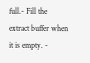full.- Fill the extract buffer when it is empty. -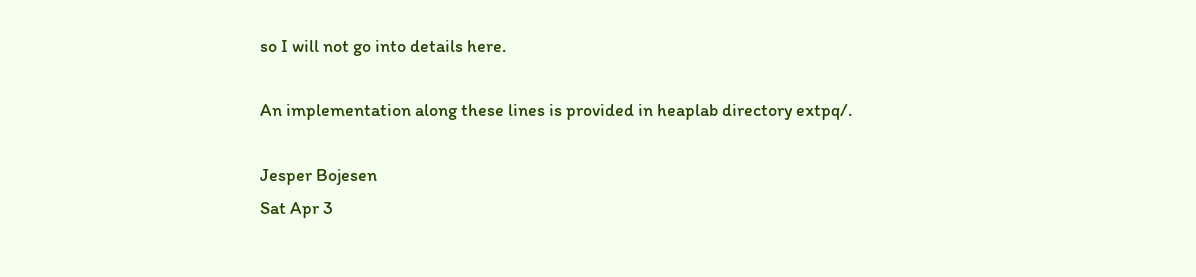so I will not go into details here.

An implementation along these lines is provided in heaplab directory extpq/.

Jesper Bojesen
Sat Apr 3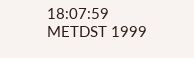18:07:59 METDST 1999